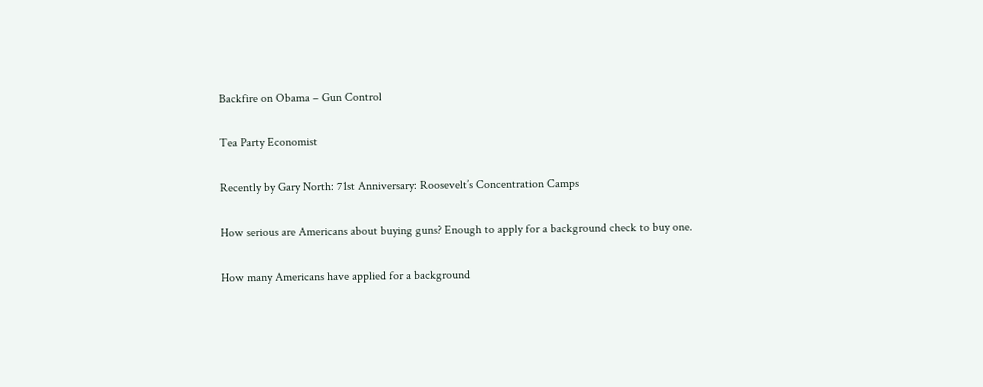Backfire on Obama – Gun Control

Tea Party Economist

Recently by Gary North: 71st Anniversary: Roosevelt’s Concentration Camps

How serious are Americans about buying guns? Enough to apply for a background check to buy one.

How many Americans have applied for a background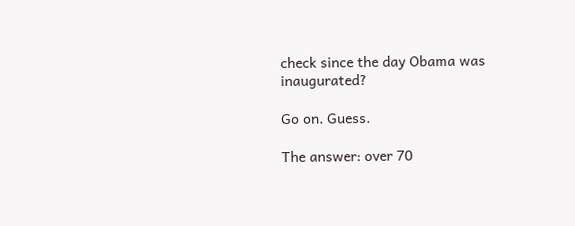check since the day Obama was inaugurated?

Go on. Guess.

The answer: over 70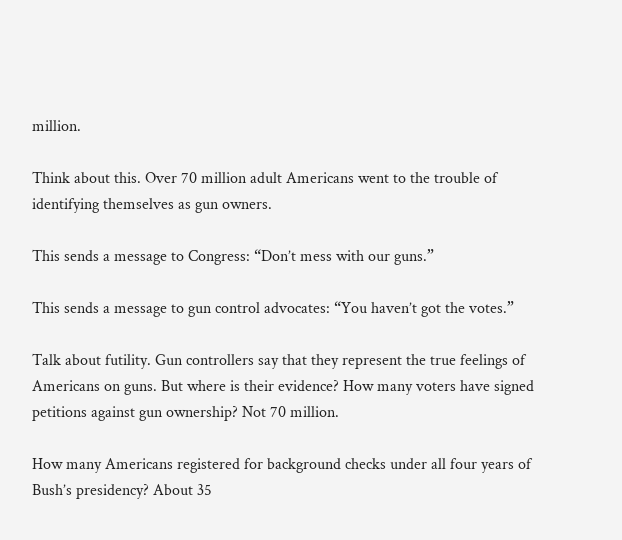million.

Think about this. Over 70 million adult Americans went to the trouble of identifying themselves as gun owners.

This sends a message to Congress: “Don’t mess with our guns.”

This sends a message to gun control advocates: “You haven’t got the votes.”

Talk about futility. Gun controllers say that they represent the true feelings of Americans on guns. But where is their evidence? How many voters have signed petitions against gun ownership? Not 70 million.

How many Americans registered for background checks under all four years of Bush’s presidency? About 35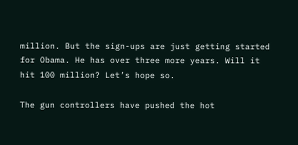million. But the sign-ups are just getting started for Obama. He has over three more years. Will it hit 100 million? Let’s hope so.

The gun controllers have pushed the hot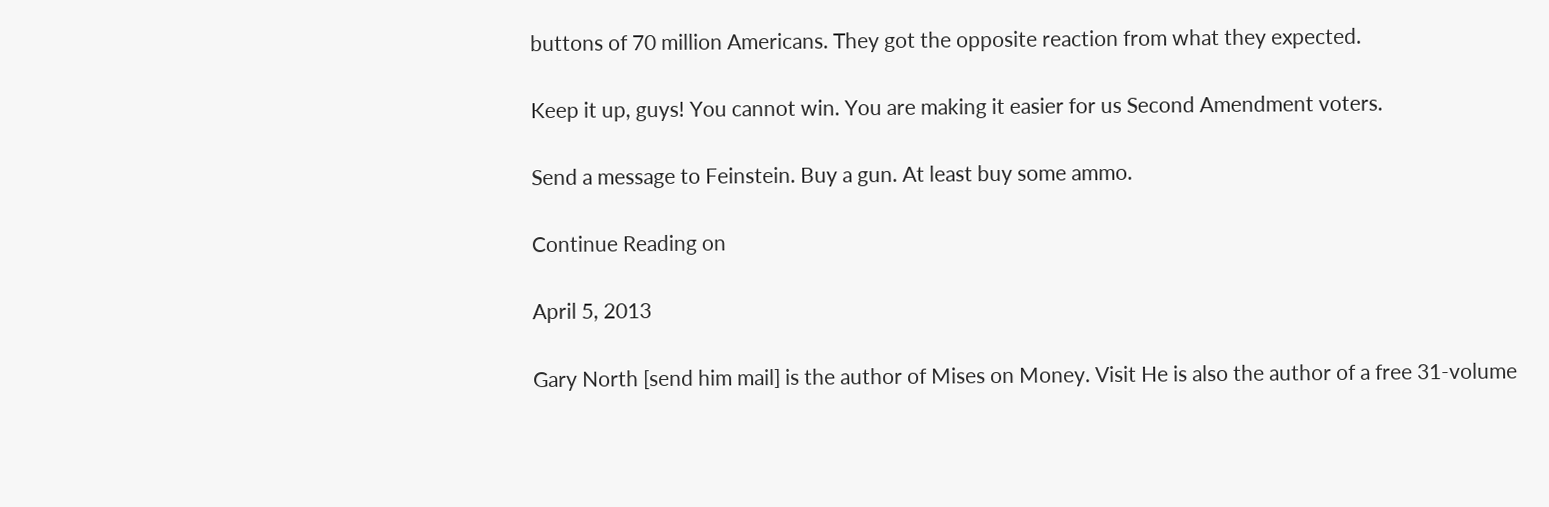buttons of 70 million Americans. They got the opposite reaction from what they expected.

Keep it up, guys! You cannot win. You are making it easier for us Second Amendment voters.

Send a message to Feinstein. Buy a gun. At least buy some ammo.

Continue Reading on

April 5, 2013

Gary North [send him mail] is the author of Mises on Money. Visit He is also the author of a free 31-volume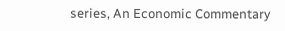series, An Economic Commentary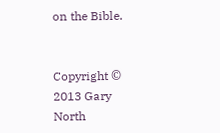on the Bible.


Copyright © 2013 Gary North